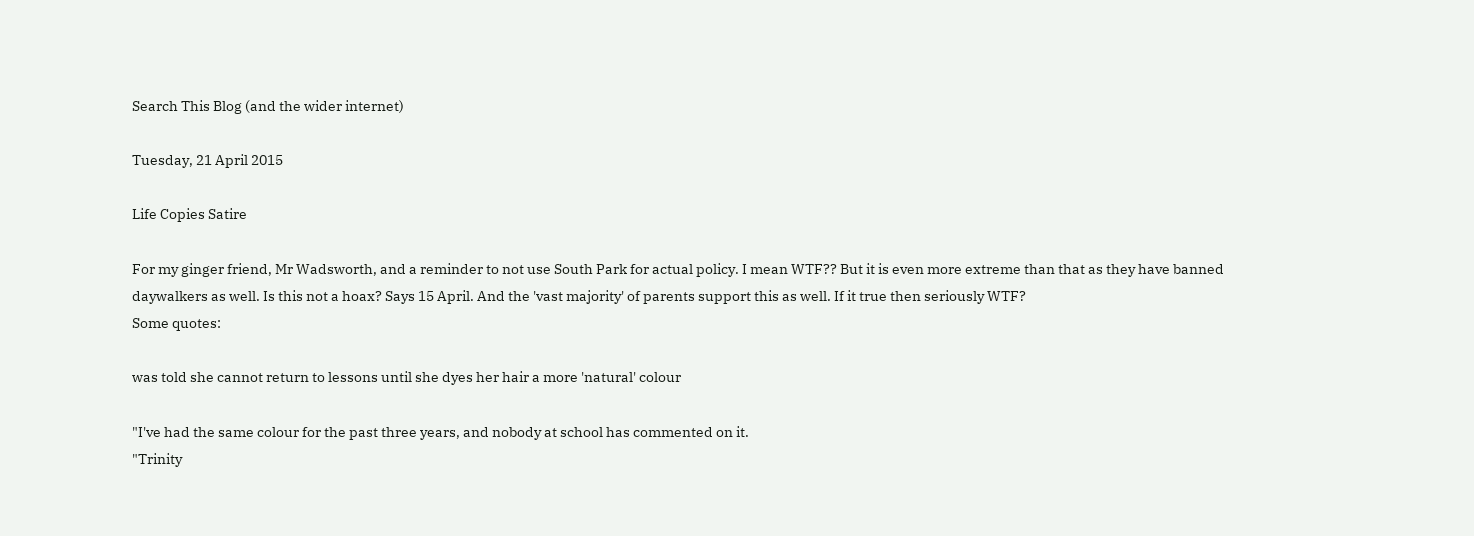Search This Blog (and the wider internet)

Tuesday, 21 April 2015

Life Copies Satire

For my ginger friend, Mr Wadsworth, and a reminder to not use South Park for actual policy. I mean WTF?? But it is even more extreme than that as they have banned daywalkers as well. Is this not a hoax? Says 15 April. And the 'vast majority' of parents support this as well. If it true then seriously WTF?
Some quotes:

was told she cannot return to lessons until she dyes her hair a more 'natural' colour

"I've had the same colour for the past three years, and nobody at school has commented on it.
"Trinity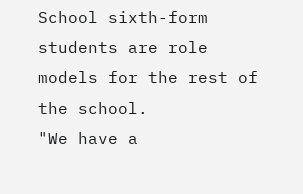School sixth-form students are role models for the rest of the school.
"We have a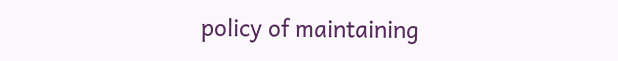policy of maintaining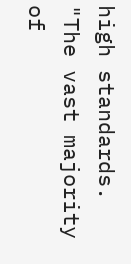high standards.
"The vast majority of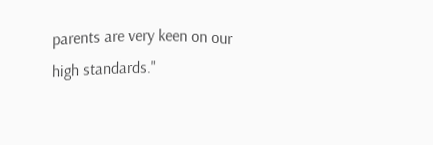parents are very keen on our high standards."